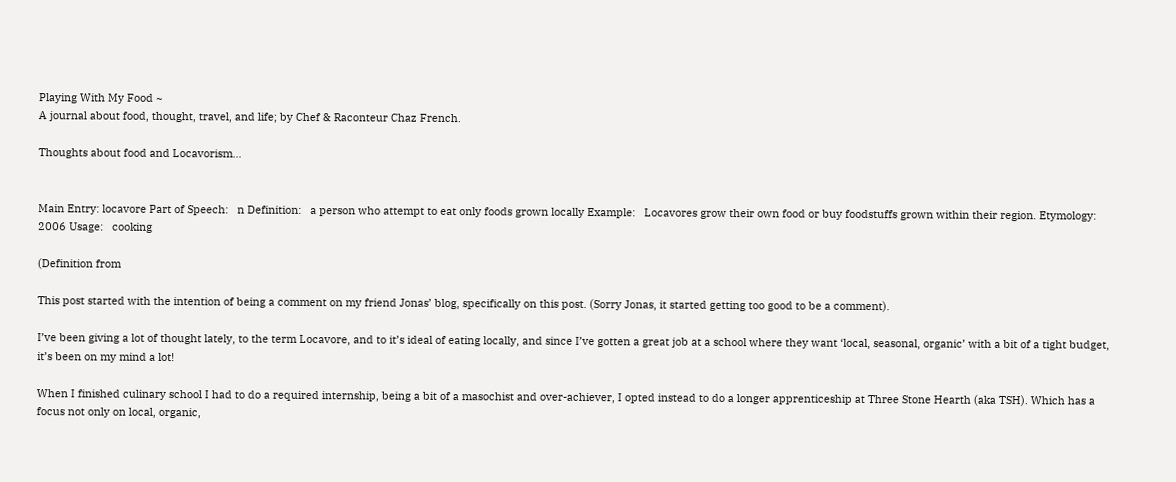Playing With My Food ~
A journal about food, thought, travel, and life; by Chef & Raconteur Chaz French.

Thoughts about food and Locavorism…


Main Entry: locavore Part of Speech:   n Definition:   a person who attempt to eat only foods grown locally Example:   Locavores grow their own food or buy foodstuffs grown within their region. Etymology:   2006 Usage:   cooking

(Definition from

This post started with the intention of being a comment on my friend Jonas’ blog, specifically on this post. (Sorry Jonas, it started getting too good to be a comment).

I’ve been giving a lot of thought lately, to the term Locavore, and to it’s ideal of eating locally, and since I’ve gotten a great job at a school where they want ‘local, seasonal, organic’ with a bit of a tight budget, it’s been on my mind a lot!

When I finished culinary school I had to do a required internship, being a bit of a masochist and over-achiever, I opted instead to do a longer apprenticeship at Three Stone Hearth (aka TSH). Which has a focus not only on local, organic,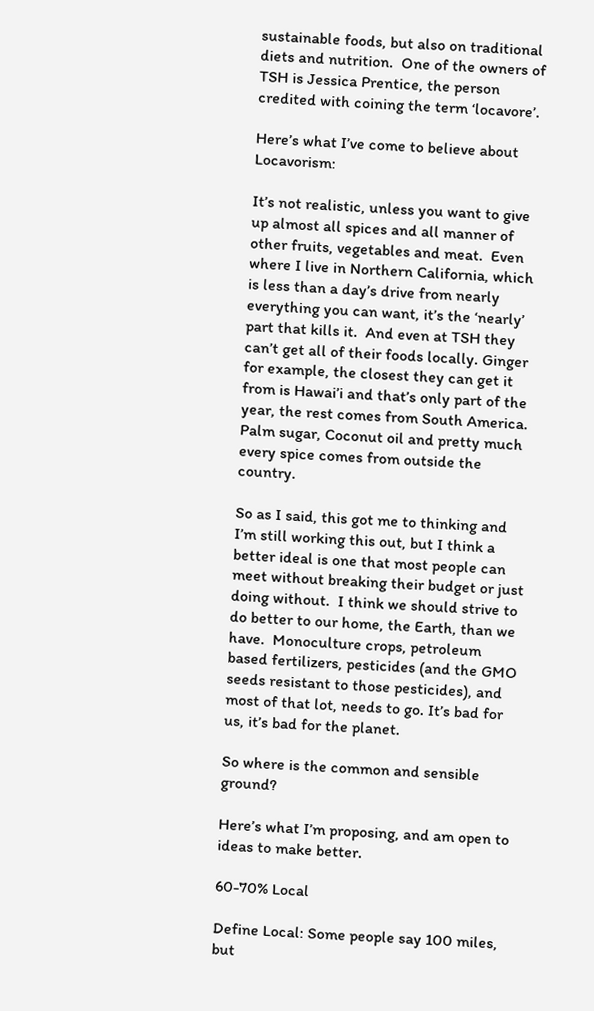sustainable foods, but also on traditional diets and nutrition.  One of the owners of TSH is Jessica Prentice, the person credited with coining the term ‘locavore’.

Here’s what I’ve come to believe about Locavorism:

It’s not realistic, unless you want to give up almost all spices and all manner of other fruits, vegetables and meat.  Even where I live in Northern California, which is less than a day’s drive from nearly everything you can want, it’s the ‘nearly’ part that kills it.  And even at TSH they can’t get all of their foods locally. Ginger for example, the closest they can get it from is Hawai’i and that’s only part of the year, the rest comes from South America.  Palm sugar, Coconut oil and pretty much every spice comes from outside the country.

So as I said, this got me to thinking and I’m still working this out, but I think a better ideal is one that most people can meet without breaking their budget or just doing without.  I think we should strive to do better to our home, the Earth, than we have.  Monoculture crops, petroleum based fertilizers, pesticides (and the GMO seeds resistant to those pesticides), and most of that lot, needs to go. It’s bad for us, it’s bad for the planet.

So where is the common and sensible ground?

Here’s what I’m proposing, and am open to ideas to make better.

60-70% Local

Define Local: Some people say 100 miles, but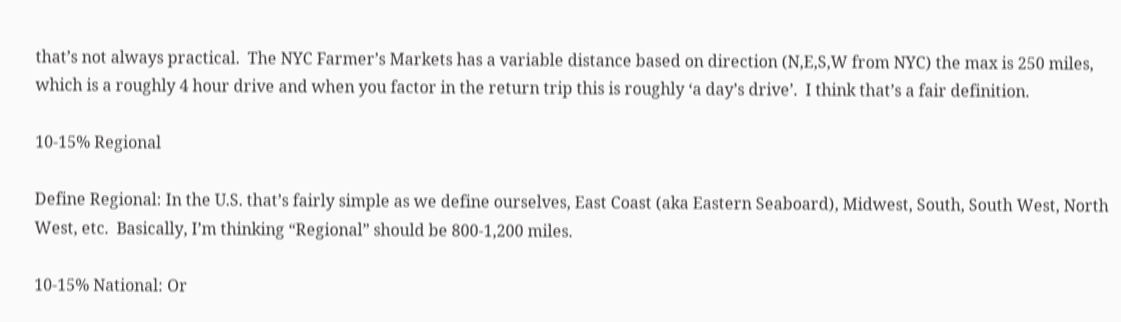that’s not always practical.  The NYC Farmer’s Markets has a variable distance based on direction (N,E,S,W from NYC) the max is 250 miles, which is a roughly 4 hour drive and when you factor in the return trip this is roughly ‘a day’s drive’.  I think that’s a fair definition.

10-15% Regional

Define Regional: In the U.S. that’s fairly simple as we define ourselves, East Coast (aka Eastern Seaboard), Midwest, South, South West, North West, etc.  Basically, I’m thinking “Regional” should be 800-1,200 miles.

10-15% National: Or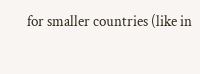for smaller countries (like in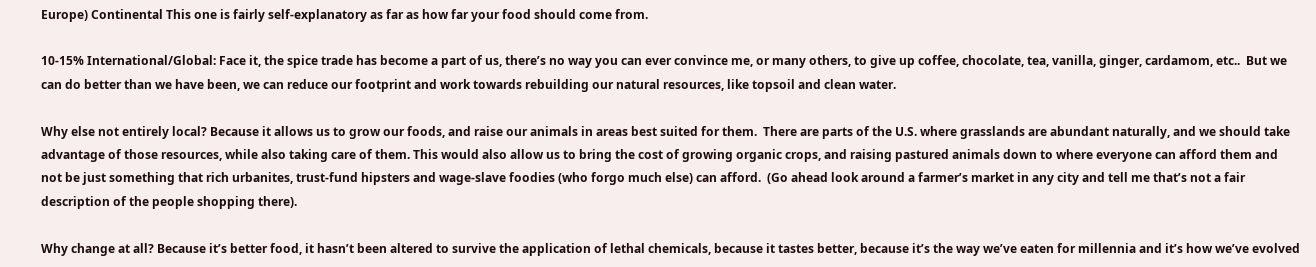Europe) Continental This one is fairly self-explanatory as far as how far your food should come from.

10-15% International/Global: Face it, the spice trade has become a part of us, there’s no way you can ever convince me, or many others, to give up coffee, chocolate, tea, vanilla, ginger, cardamom, etc..  But we can do better than we have been, we can reduce our footprint and work towards rebuilding our natural resources, like topsoil and clean water.

Why else not entirely local? Because it allows us to grow our foods, and raise our animals in areas best suited for them.  There are parts of the U.S. where grasslands are abundant naturally, and we should take advantage of those resources, while also taking care of them. This would also allow us to bring the cost of growing organic crops, and raising pastured animals down to where everyone can afford them and not be just something that rich urbanites, trust-fund hipsters and wage-slave foodies (who forgo much else) can afford.  (Go ahead look around a farmer’s market in any city and tell me that’s not a fair description of the people shopping there).

Why change at all? Because it’s better food, it hasn’t been altered to survive the application of lethal chemicals, because it tastes better, because it’s the way we’ve eaten for millennia and it’s how we’ve evolved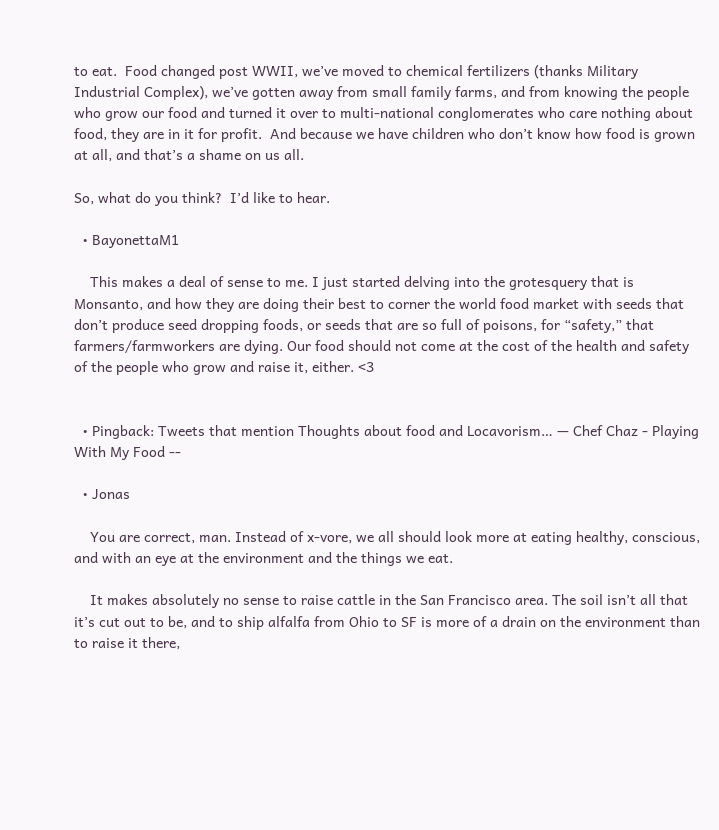to eat.  Food changed post WWII, we’ve moved to chemical fertilizers (thanks Military Industrial Complex), we’ve gotten away from small family farms, and from knowing the people who grow our food and turned it over to multi-national conglomerates who care nothing about food, they are in it for profit.  And because we have children who don’t know how food is grown at all, and that’s a shame on us all.

So, what do you think?  I’d like to hear.

  • BayonettaM1

    This makes a deal of sense to me. I just started delving into the grotesquery that is Monsanto, and how they are doing their best to corner the world food market with seeds that don’t produce seed dropping foods, or seeds that are so full of poisons, for “safety,” that farmers/farmworkers are dying. Our food should not come at the cost of the health and safety of the people who grow and raise it, either. <3


  • Pingback: Tweets that mention Thoughts about food and Locavorism… — Chef Chaz - Playing With My Food --

  • Jonas

    You are correct, man. Instead of x-vore, we all should look more at eating healthy, conscious, and with an eye at the environment and the things we eat.

    It makes absolutely no sense to raise cattle in the San Francisco area. The soil isn’t all that it’s cut out to be, and to ship alfalfa from Ohio to SF is more of a drain on the environment than to raise it there,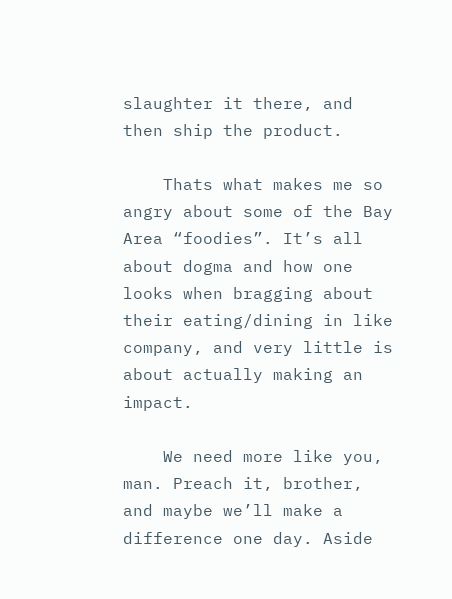slaughter it there, and then ship the product.

    Thats what makes me so angry about some of the Bay Area “foodies”. It’s all about dogma and how one looks when bragging about their eating/dining in like company, and very little is about actually making an impact.

    We need more like you, man. Preach it, brother, and maybe we’ll make a difference one day. Aside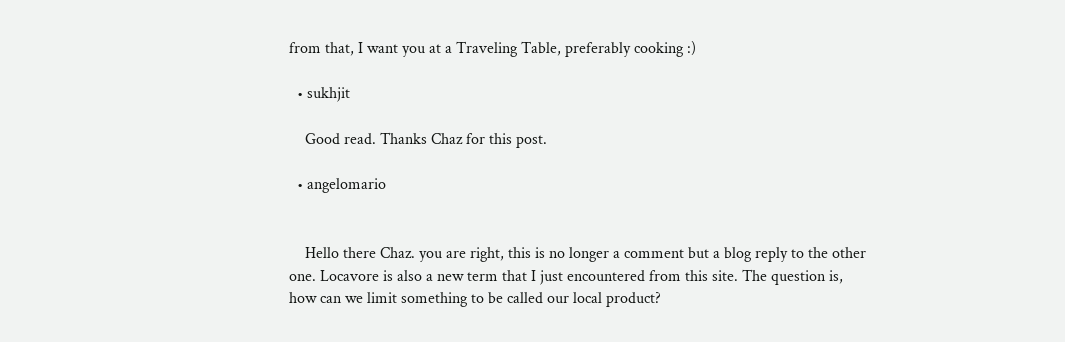from that, I want you at a Traveling Table, preferably cooking :)

  • sukhjit

    Good read. Thanks Chaz for this post.

  • angelomario


    Hello there Chaz. you are right, this is no longer a comment but a blog reply to the other one. Locavore is also a new term that I just encountered from this site. The question is, how can we limit something to be called our local product?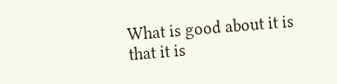What is good about it is that it is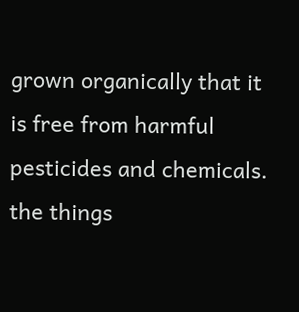grown organically that it is free from harmful pesticides and chemicals. the things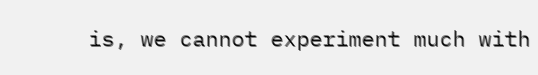is, we cannot experiment much with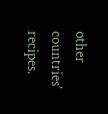other countries’ recipes.